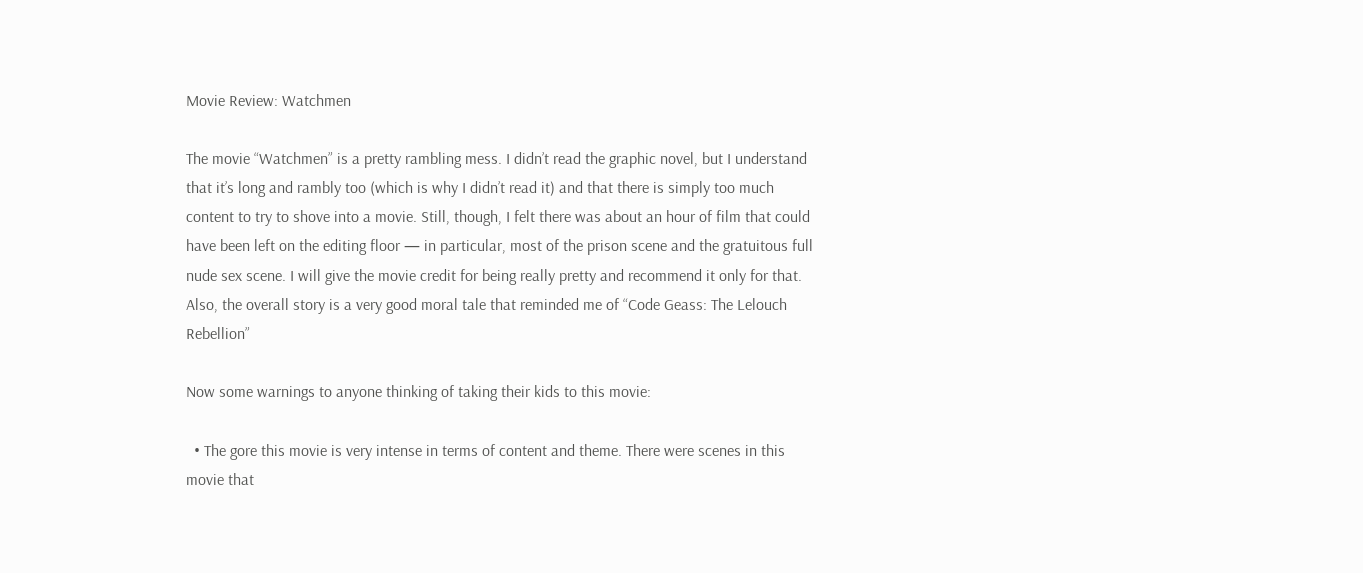Movie Review: Watchmen

The movie “Watchmen” is a pretty rambling mess. I didn’t read the graphic novel, but I understand that it’s long and rambly too (which is why I didn’t read it) and that there is simply too much content to try to shove into a movie. Still, though, I felt there was about an hour of film that could have been left on the editing floor — in particular, most of the prison scene and the gratuitous full nude sex scene. I will give the movie credit for being really pretty and recommend it only for that. Also, the overall story is a very good moral tale that reminded me of “Code Geass: The Lelouch Rebellion”

Now some warnings to anyone thinking of taking their kids to this movie:

  • The gore this movie is very intense in terms of content and theme. There were scenes in this movie that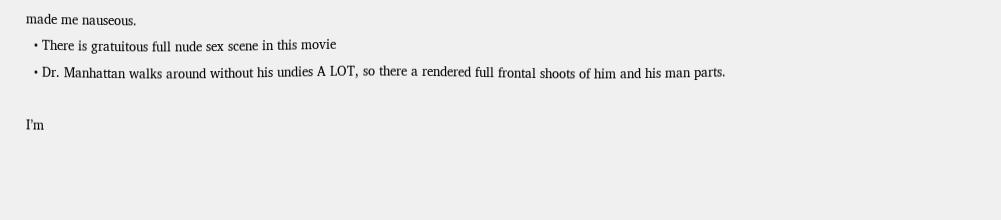made me nauseous.
  • There is gratuitous full nude sex scene in this movie
  • Dr. Manhattan walks around without his undies A LOT, so there a rendered full frontal shoots of him and his man parts.

I’m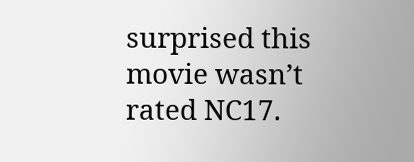surprised this movie wasn’t rated NC17.